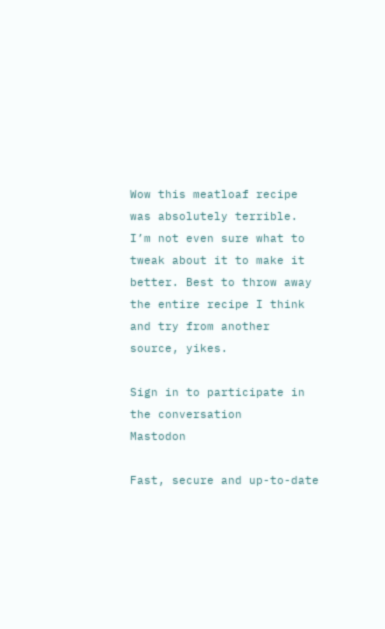Wow this meatloaf recipe was absolutely terrible. I’m not even sure what to tweak about it to make it better. Best to throw away the entire recipe I think and try from another source, yikes.

Sign in to participate in the conversation
Mastodon

Fast, secure and up-to-date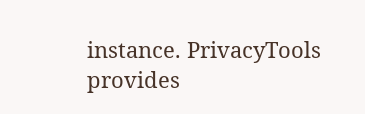instance. PrivacyTools provides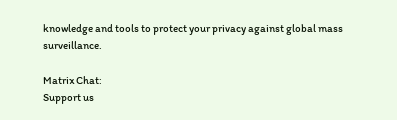knowledge and tools to protect your privacy against global mass surveillance.

Matrix Chat:
Support us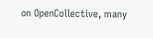on OpenCollective, many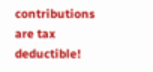contributions are tax deductible!